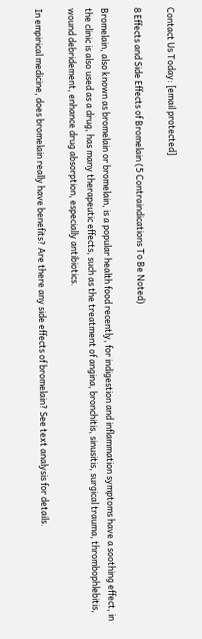Contact Us Today: [email protected]

8 Effects and Side Effects of Bromelain (5 Contraindications To Be Noted)

Bromelain, also known as bromelain or bromelain, is a popular health food recently, for indigestion and inflammation symptoms have a soothing effect, in the clinic is also used as a drug, has many therapeutic effects, such as the treatment of angina, bronchitis, sinusitis, surgical trauma, thrombophlebitis, wound debridement, enhance drug absorption, especially antibiotics.

In empirical medicine, does bromelain really have benefits? Are there any side effects of bromelain? See text analysis for details.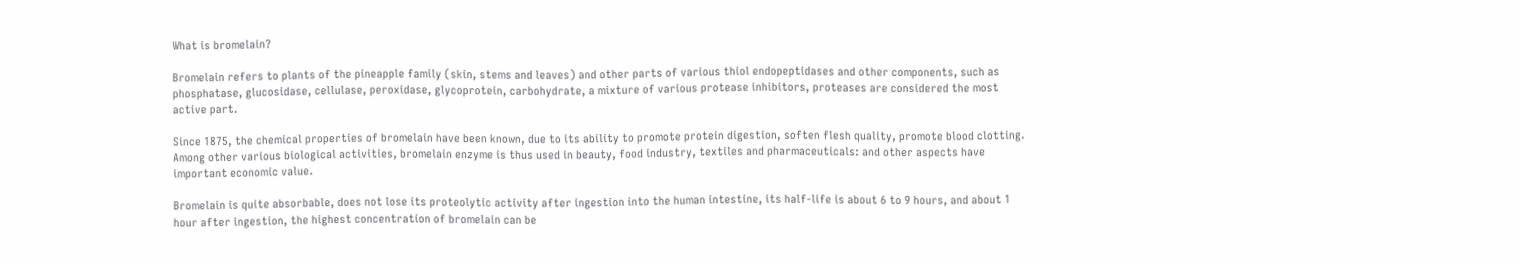What is bromelain?

Bromelain refers to plants of the pineapple family (skin, stems and leaves) and other parts of various thiol endopeptidases and other components, such as phosphatase, glucosidase, cellulase, peroxidase, glycoprotein, carbohydrate, a mixture of various protease inhibitors, proteases are considered the most active part.

Since 1875, the chemical properties of bromelain have been known, due to its ability to promote protein digestion, soften flesh quality, promote blood clotting. Among other various biological activities, bromelain enzyme is thus used in beauty, food industry, textiles and pharmaceuticals: and other aspects have important economic value.

Bromelain is quite absorbable, does not lose its proteolytic activity after ingestion into the human intestine, its half-life is about 6 to 9 hours, and about 1 hour after ingestion, the highest concentration of bromelain can be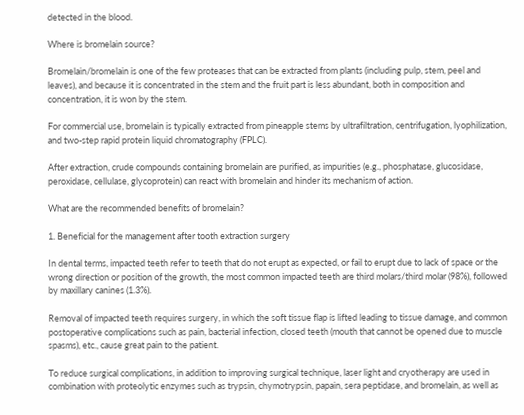detected in the blood.

Where is bromelain source?

Bromelain/bromelain is one of the few proteases that can be extracted from plants (including pulp, stem, peel and leaves), and because it is concentrated in the stem and the fruit part is less abundant, both in composition and concentration, it is won by the stem.

For commercial use, bromelain is typically extracted from pineapple stems by ultrafiltration, centrifugation, lyophilization, and two-step rapid protein liquid chromatography (FPLC).

After extraction, crude compounds containing bromelain are purified, as impurities (e.g., phosphatase, glucosidase, peroxidase, cellulase, glycoprotein) can react with bromelain and hinder its mechanism of action.

What are the recommended benefits of bromelain?

1. Beneficial for the management after tooth extraction surgery

In dental terms, impacted teeth refer to teeth that do not erupt as expected, or fail to erupt due to lack of space or the wrong direction or position of the growth, the most common impacted teeth are third molars/third molar (98%), followed by maxillary canines (1.3%).

Removal of impacted teeth requires surgery, in which the soft tissue flap is lifted leading to tissue damage, and common postoperative complications such as pain, bacterial infection, closed teeth (mouth that cannot be opened due to muscle spasms), etc., cause great pain to the patient.

To reduce surgical complications, in addition to improving surgical technique, laser light and cryotherapy are used in combination with proteolytic enzymes such as trypsin, chymotrypsin, papain, sera peptidase, and bromelain, as well as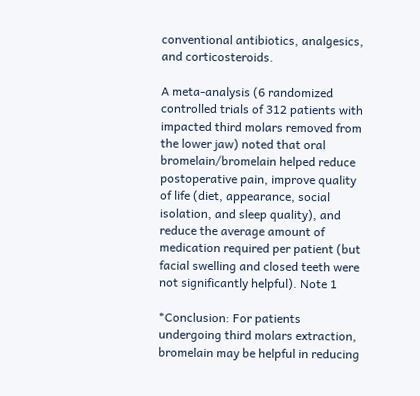conventional antibiotics, analgesics, and corticosteroids.

A meta-analysis (6 randomized controlled trials of 312 patients with impacted third molars removed from the lower jaw) noted that oral bromelain/bromelain helped reduce postoperative pain, improve quality of life (diet, appearance, social isolation, and sleep quality), and reduce the average amount of medication required per patient (but facial swelling and closed teeth were not significantly helpful). Note 1

*Conclusion: For patients undergoing third molars extraction, bromelain may be helpful in reducing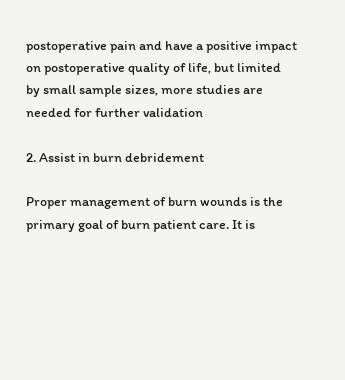postoperative pain and have a positive impact on postoperative quality of life, but limited by small sample sizes, more studies are needed for further validation

2. Assist in burn debridement

Proper management of burn wounds is the primary goal of burn patient care. It is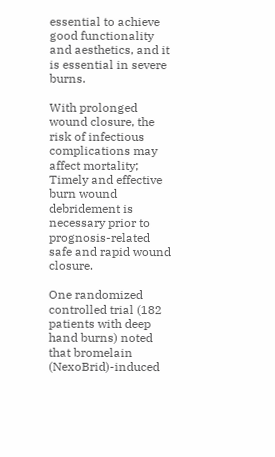essential to achieve good functionality and aesthetics, and it is essential in severe burns.

With prolonged wound closure, the risk of infectious complications may affect mortality; Timely and effective burn wound debridement is necessary prior to prognosis-related safe and rapid wound closure.

One randomized controlled trial (182 patients with deep hand burns) noted that bromelain (NexoBrid)-induced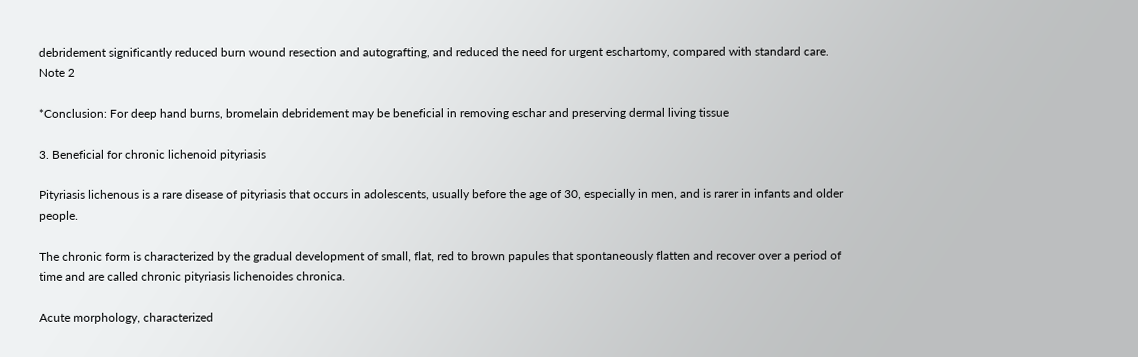debridement significantly reduced burn wound resection and autografting, and reduced the need for urgent eschartomy, compared with standard care. Note 2

*Conclusion: For deep hand burns, bromelain debridement may be beneficial in removing eschar and preserving dermal living tissue

3. Beneficial for chronic lichenoid pityriasis

Pityriasis lichenous is a rare disease of pityriasis that occurs in adolescents, usually before the age of 30, especially in men, and is rarer in infants and older people.

The chronic form is characterized by the gradual development of small, flat, red to brown papules that spontaneously flatten and recover over a period of time and are called chronic pityriasis lichenoides chronica.

Acute morphology, characterized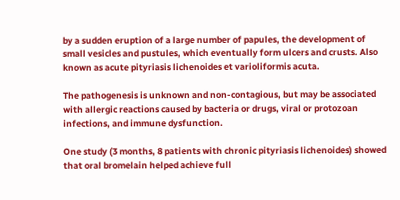by a sudden eruption of a large number of papules, the development of small vesicles and pustules, which eventually form ulcers and crusts. Also known as acute pityriasis lichenoides et varioliformis acuta.

The pathogenesis is unknown and non-contagious, but may be associated with allergic reactions caused by bacteria or drugs, viral or protozoan infections, and immune dysfunction.

One study (3 months, 8 patients with chronic pityriasis lichenoides) showed that oral bromelain helped achieve full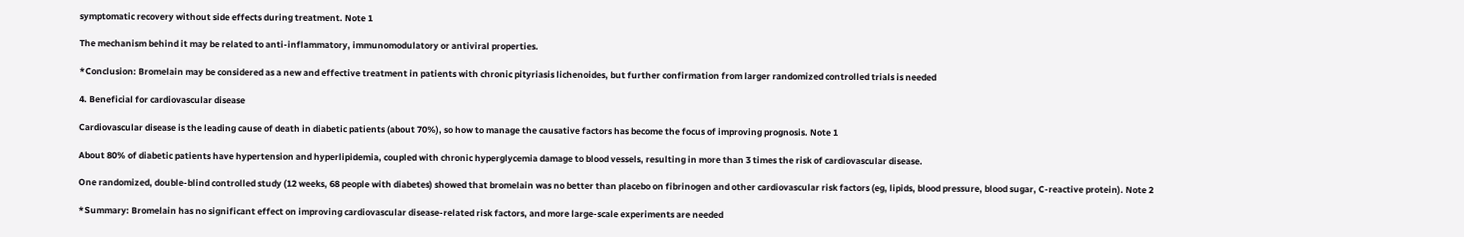symptomatic recovery without side effects during treatment. Note 1

The mechanism behind it may be related to anti-inflammatory, immunomodulatory or antiviral properties.

*Conclusion: Bromelain may be considered as a new and effective treatment in patients with chronic pityriasis lichenoides, but further confirmation from larger randomized controlled trials is needed

4. Beneficial for cardiovascular disease

Cardiovascular disease is the leading cause of death in diabetic patients (about 70%), so how to manage the causative factors has become the focus of improving prognosis. Note 1

About 80% of diabetic patients have hypertension and hyperlipidemia, coupled with chronic hyperglycemia damage to blood vessels, resulting in more than 3 times the risk of cardiovascular disease.

One randomized, double-blind controlled study (12 weeks, 68 people with diabetes) showed that bromelain was no better than placebo on fibrinogen and other cardiovascular risk factors (eg, lipids, blood pressure, blood sugar, C-reactive protein). Note 2

*Summary: Bromelain has no significant effect on improving cardiovascular disease-related risk factors, and more large-scale experiments are needed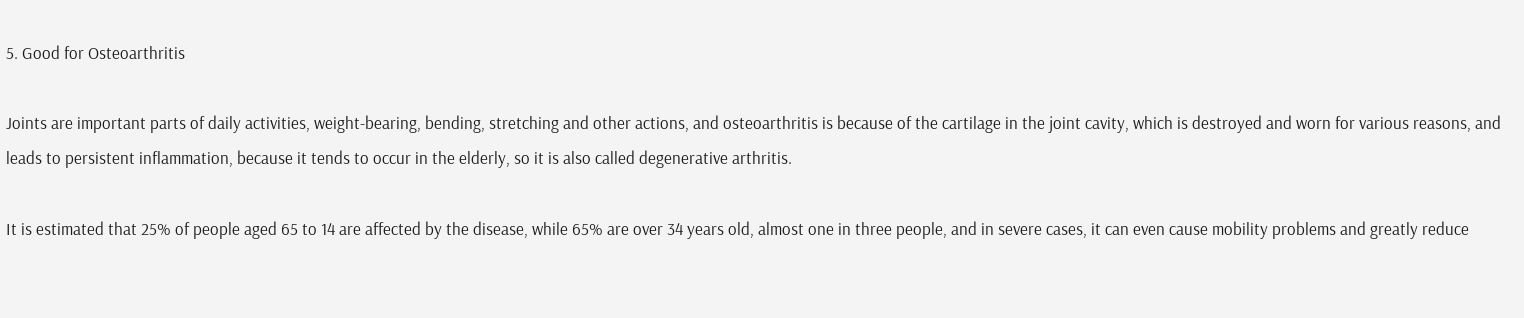5. Good for Osteoarthritis

Joints are important parts of daily activities, weight-bearing, bending, stretching and other actions, and osteoarthritis is because of the cartilage in the joint cavity, which is destroyed and worn for various reasons, and leads to persistent inflammation, because it tends to occur in the elderly, so it is also called degenerative arthritis.

It is estimated that 25% of people aged 65 to 14 are affected by the disease, while 65% are over 34 years old, almost one in three people, and in severe cases, it can even cause mobility problems and greatly reduce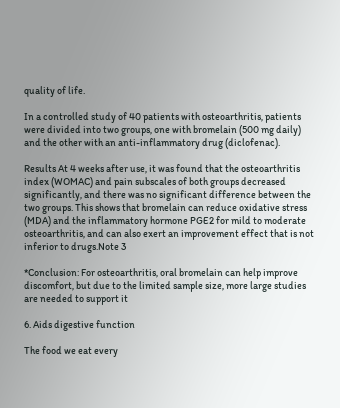quality of life.

In a controlled study of 40 patients with osteoarthritis, patients were divided into two groups, one with bromelain (500 mg daily) and the other with an anti-inflammatory drug (diclofenac).

Results At 4 weeks after use, it was found that the osteoarthritis index (WOMAC) and pain subscales of both groups decreased significantly, and there was no significant difference between the two groups. This shows that bromelain can reduce oxidative stress (MDA) and the inflammatory hormone PGE2 for mild to moderate osteoarthritis, and can also exert an improvement effect that is not inferior to drugs.Note 3

*Conclusion: For osteoarthritis, oral bromelain can help improve discomfort, but due to the limited sample size, more large studies are needed to support it

6. Aids digestive function

The food we eat every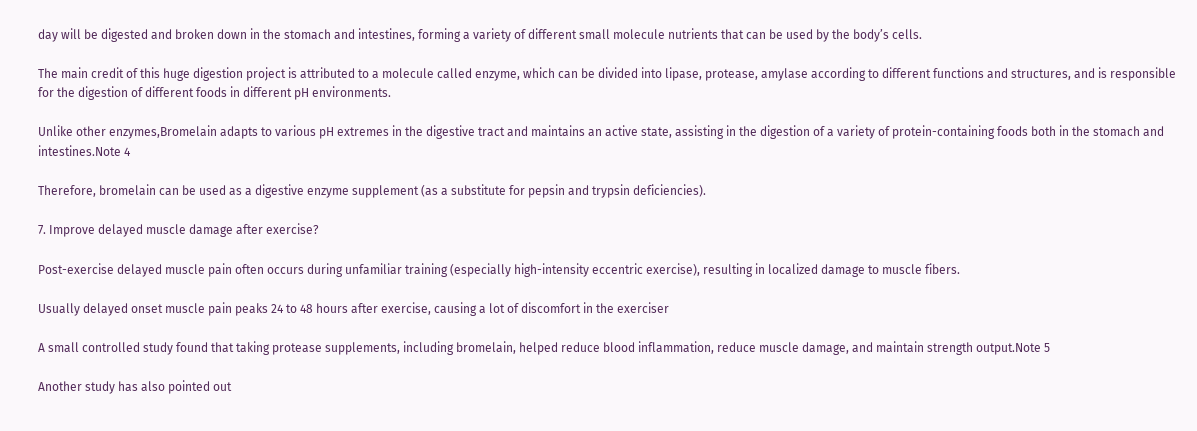day will be digested and broken down in the stomach and intestines, forming a variety of different small molecule nutrients that can be used by the body’s cells.

The main credit of this huge digestion project is attributed to a molecule called enzyme, which can be divided into lipase, protease, amylase according to different functions and structures, and is responsible for the digestion of different foods in different pH environments.

Unlike other enzymes,Bromelain adapts to various pH extremes in the digestive tract and maintains an active state, assisting in the digestion of a variety of protein-containing foods both in the stomach and intestines.Note 4

Therefore, bromelain can be used as a digestive enzyme supplement (as a substitute for pepsin and trypsin deficiencies).

7. Improve delayed muscle damage after exercise?

Post-exercise delayed muscle pain often occurs during unfamiliar training (especially high-intensity eccentric exercise), resulting in localized damage to muscle fibers.

Usually delayed onset muscle pain peaks 24 to 48 hours after exercise, causing a lot of discomfort in the exerciser

A small controlled study found that taking protease supplements, including bromelain, helped reduce blood inflammation, reduce muscle damage, and maintain strength output.Note 5

Another study has also pointed out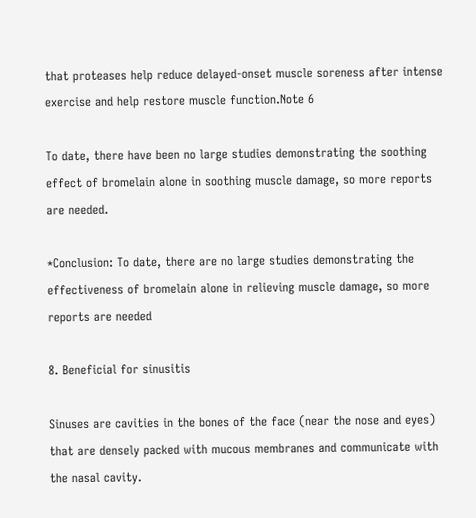that proteases help reduce delayed-onset muscle soreness after intense exercise and help restore muscle function.Note 6

To date, there have been no large studies demonstrating the soothing effect of bromelain alone in soothing muscle damage, so more reports are needed.

*Conclusion: To date, there are no large studies demonstrating the effectiveness of bromelain alone in relieving muscle damage, so more reports are needed

8. Beneficial for sinusitis

Sinuses are cavities in the bones of the face (near the nose and eyes) that are densely packed with mucous membranes and communicate with the nasal cavity.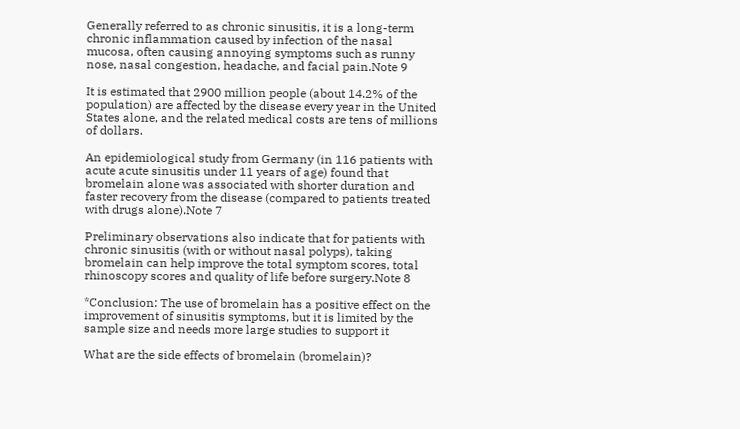Generally referred to as chronic sinusitis, it is a long-term chronic inflammation caused by infection of the nasal mucosa, often causing annoying symptoms such as runny nose, nasal congestion, headache, and facial pain.Note 9

It is estimated that 2900 million people (about 14.2% of the population) are affected by the disease every year in the United States alone, and the related medical costs are tens of millions of dollars.

An epidemiological study from Germany (in 116 patients with acute acute sinusitis under 11 years of age) found that bromelain alone was associated with shorter duration and faster recovery from the disease (compared to patients treated with drugs alone).Note 7

Preliminary observations also indicate that for patients with chronic sinusitis (with or without nasal polyps), taking bromelain can help improve the total symptom scores, total rhinoscopy scores and quality of life before surgery.Note 8

*Conclusion: The use of bromelain has a positive effect on the improvement of sinusitis symptoms, but it is limited by the sample size and needs more large studies to support it

What are the side effects of bromelain (bromelain)?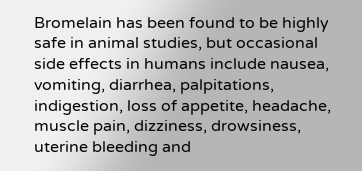Bromelain has been found to be highly safe in animal studies, but occasional side effects in humans include nausea, vomiting, diarrhea, palpitations, indigestion, loss of appetite, headache, muscle pain, dizziness, drowsiness, uterine bleeding and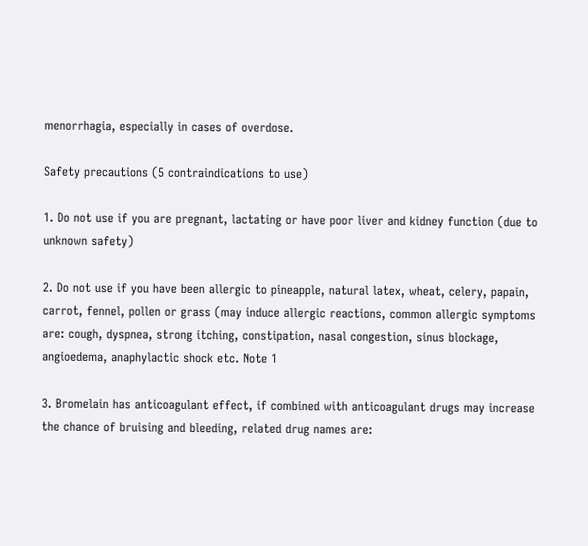menorrhagia, especially in cases of overdose.

Safety precautions (5 contraindications to use)

1. Do not use if you are pregnant, lactating or have poor liver and kidney function (due to unknown safety)

2. Do not use if you have been allergic to pineapple, natural latex, wheat, celery, papain, carrot, fennel, pollen or grass (may induce allergic reactions, common allergic symptoms are: cough, dyspnea, strong itching, constipation, nasal congestion, sinus blockage, angioedema, anaphylactic shock etc. Note 1

3. Bromelain has anticoagulant effect, if combined with anticoagulant drugs may increase the chance of bruising and bleeding, related drug names are: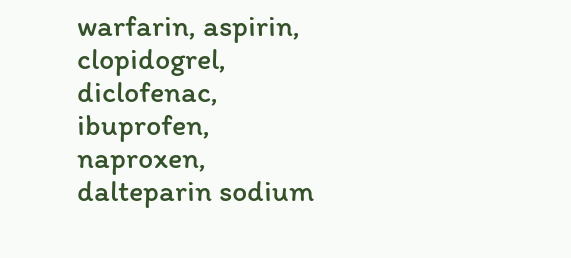warfarin, aspirin, clopidogrel, diclofenac, ibuprofen, naproxen, dalteparin sodium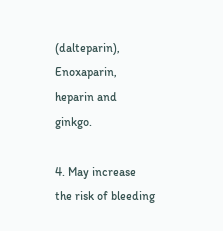(dalteparin), Enoxaparin, heparin and ginkgo.

4. May increase the risk of bleeding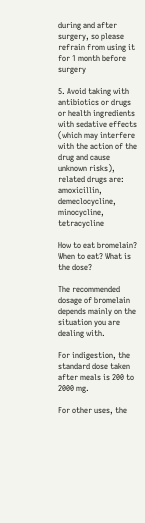during and after surgery, so please refrain from using it for 1 month before surgery

5. Avoid taking with antibiotics or drugs or health ingredients with sedative effects (which may interfere with the action of the drug and cause unknown risks), related drugs are: amoxicillin, demeclocycline, minocycline, tetracycline

How to eat bromelain? When to eat? What is the dose?

The recommended dosage of bromelain depends mainly on the situation you are dealing with.

For indigestion, the standard dose taken after meals is 200 to 2000 mg.

For other uses, the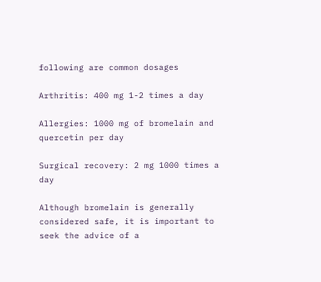following are common dosages

Arthritis: 400 mg 1-2 times a day

Allergies: 1000 mg of bromelain and quercetin per day

Surgical recovery: 2 mg 1000 times a day

Although bromelain is generally considered safe, it is important to seek the advice of a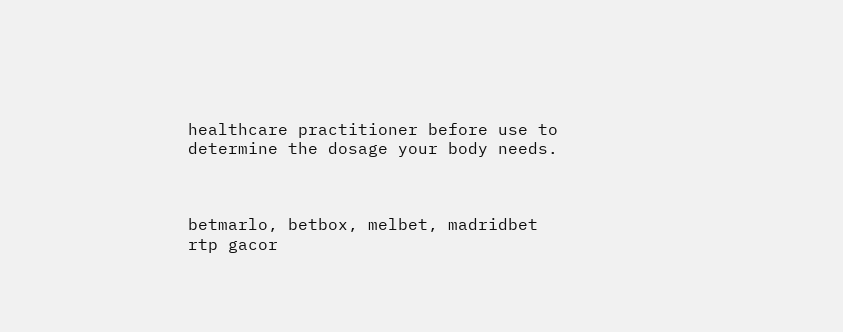healthcare practitioner before use to determine the dosage your body needs.



betmarlo, betbox, melbet, madridbet
rtp gacor